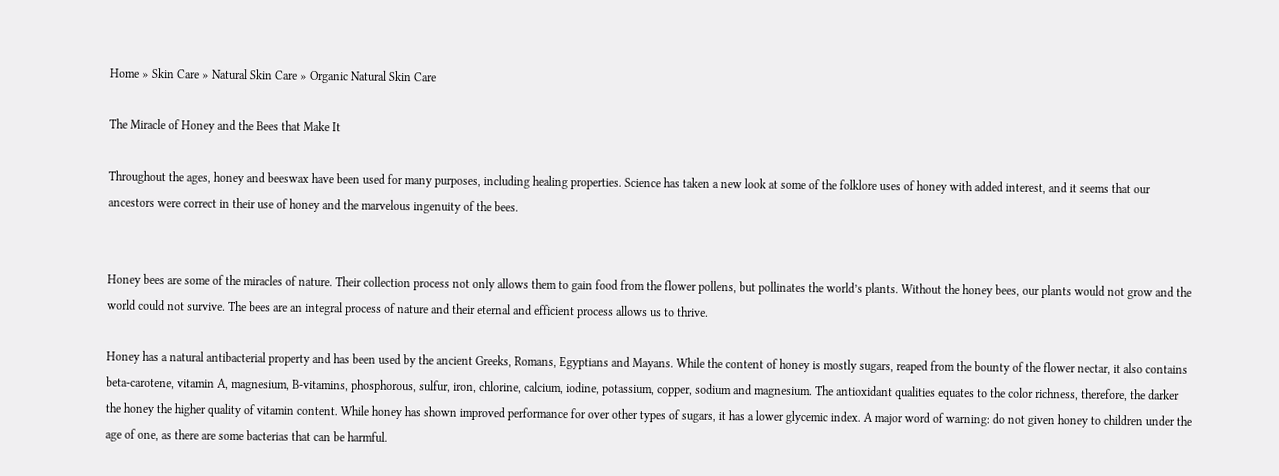Home » Skin Care » Natural Skin Care » Organic Natural Skin Care

The Miracle of Honey and the Bees that Make It

Throughout the ages, honey and beeswax have been used for many purposes, including healing properties. Science has taken a new look at some of the folklore uses of honey with added interest, and it seems that our ancestors were correct in their use of honey and the marvelous ingenuity of the bees.


Honey bees are some of the miracles of nature. Their collection process not only allows them to gain food from the flower pollens, but pollinates the world’s plants. Without the honey bees, our plants would not grow and the world could not survive. The bees are an integral process of nature and their eternal and efficient process allows us to thrive.

Honey has a natural antibacterial property and has been used by the ancient Greeks, Romans, Egyptians and Mayans. While the content of honey is mostly sugars, reaped from the bounty of the flower nectar, it also contains beta-carotene, vitamin A, magnesium, B-vitamins, phosphorous, sulfur, iron, chlorine, calcium, iodine, potassium, copper, sodium and magnesium. The antioxidant qualities equates to the color richness, therefore, the darker the honey the higher quality of vitamin content. While honey has shown improved performance for over other types of sugars, it has a lower glycemic index. A major word of warning: do not given honey to children under the age of one, as there are some bacterias that can be harmful.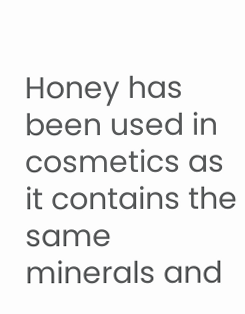Honey has been used in cosmetics as it contains the same minerals and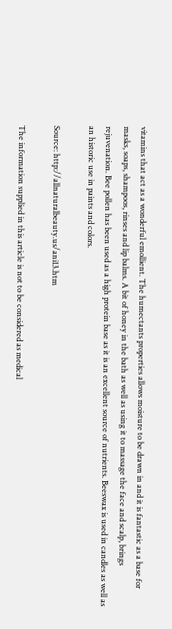vitamins that act as a wonderful emollient. The humectants properties allows moisture to be drawn in and it is fantastic as a base for masks, soaps, shampoos, rinses and lip balms. A bit of honey in the bath as well as using it to massage the face and scalp, brings rejuvenation. Bee pollen has been used as a high protein base as it is an excellent source of nutrients. Beeswax is used in candles as well as an historic use in paints and colors.

Source: http://allnaturalbeauty.us/ani13.htm

The information supplied in this article is not to be considered as medical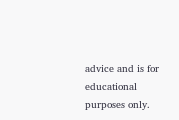advice and is for educational purposes only.